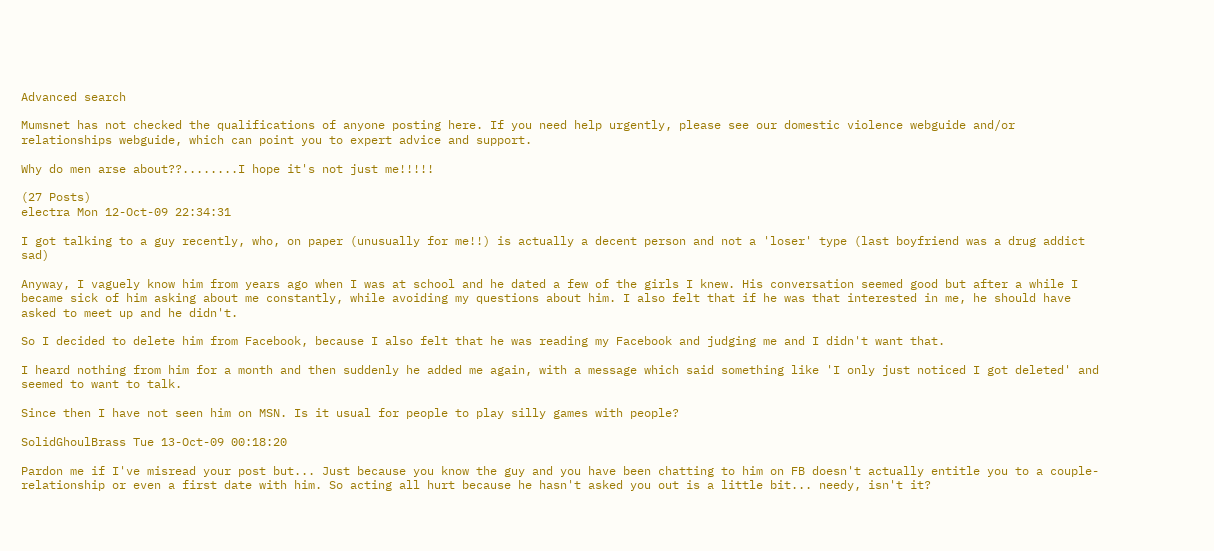Advanced search

Mumsnet has not checked the qualifications of anyone posting here. If you need help urgently, please see our domestic violence webguide and/or relationships webguide, which can point you to expert advice and support.

Why do men arse about??........I hope it's not just me!!!!!

(27 Posts)
electra Mon 12-Oct-09 22:34:31

I got talking to a guy recently, who, on paper (unusually for me!!) is actually a decent person and not a 'loser' type (last boyfriend was a drug addict sad)

Anyway, I vaguely know him from years ago when I was at school and he dated a few of the girls I knew. His conversation seemed good but after a while I became sick of him asking about me constantly, while avoiding my questions about him. I also felt that if he was that interested in me, he should have asked to meet up and he didn't.

So I decided to delete him from Facebook, because I also felt that he was reading my Facebook and judging me and I didn't want that.

I heard nothing from him for a month and then suddenly he added me again, with a message which said something like 'I only just noticed I got deleted' and seemed to want to talk.

Since then I have not seen him on MSN. Is it usual for people to play silly games with people?

SolidGhoulBrass Tue 13-Oct-09 00:18:20

Pardon me if I've misread your post but... Just because you know the guy and you have been chatting to him on FB doesn't actually entitle you to a couple-relationship or even a first date with him. So acting all hurt because he hasn't asked you out is a little bit... needy, isn't it?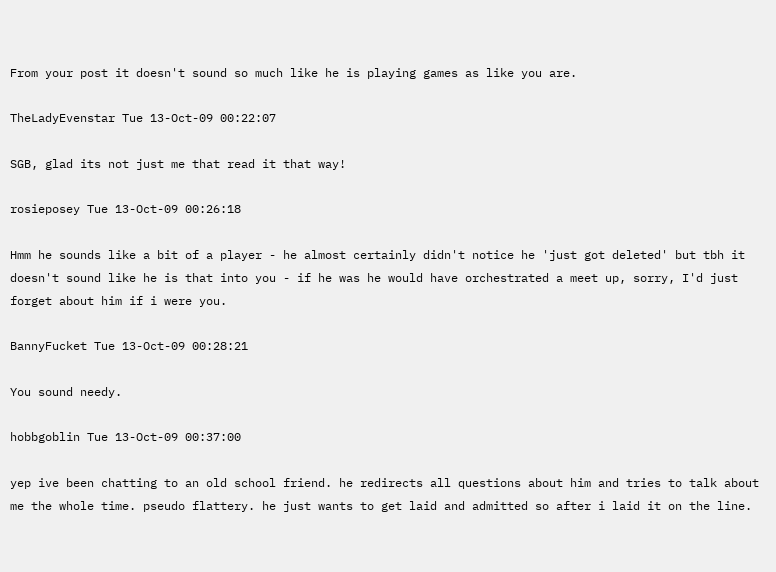From your post it doesn't sound so much like he is playing games as like you are.

TheLadyEvenstar Tue 13-Oct-09 00:22:07

SGB, glad its not just me that read it that way!

rosieposey Tue 13-Oct-09 00:26:18

Hmm he sounds like a bit of a player - he almost certainly didn't notice he 'just got deleted' but tbh it doesn't sound like he is that into you - if he was he would have orchestrated a meet up, sorry, I'd just forget about him if i were you.

BannyFucket Tue 13-Oct-09 00:28:21

You sound needy.

hobbgoblin Tue 13-Oct-09 00:37:00

yep ive been chatting to an old school friend. he redirects all questions about him and tries to talk about me the whole time. pseudo flattery. he just wants to get laid and admitted so after i laid it on the line.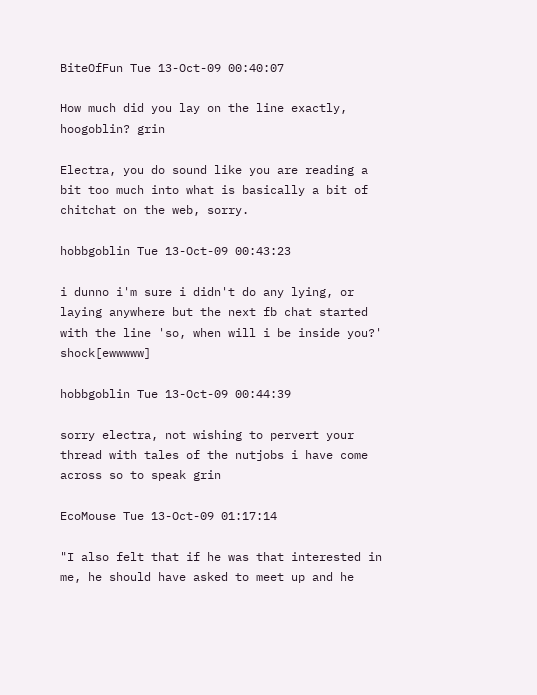BiteOfFun Tue 13-Oct-09 00:40:07

How much did you lay on the line exactly, hoogoblin? grin

Electra, you do sound like you are reading a bit too much into what is basically a bit of chitchat on the web, sorry.

hobbgoblin Tue 13-Oct-09 00:43:23

i dunno i'm sure i didn't do any lying, or laying anywhere but the next fb chat started with the line 'so, when will i be inside you?' shock[ewwwww]

hobbgoblin Tue 13-Oct-09 00:44:39

sorry electra, not wishing to pervert your thread with tales of the nutjobs i have come across so to speak grin

EcoMouse Tue 13-Oct-09 01:17:14

"I also felt that if he was that interested in me, he should have asked to meet up and he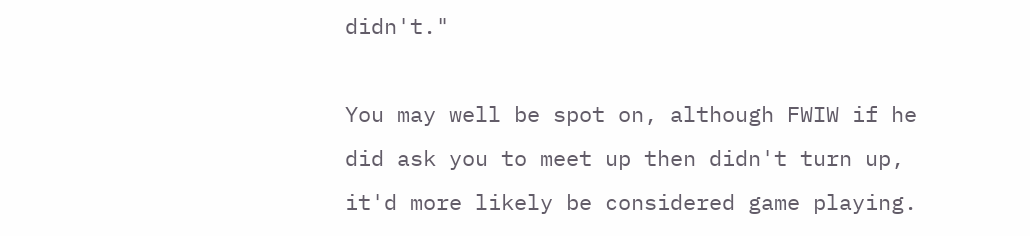didn't."

You may well be spot on, although FWIW if he did ask you to meet up then didn't turn up, it'd more likely be considered game playing.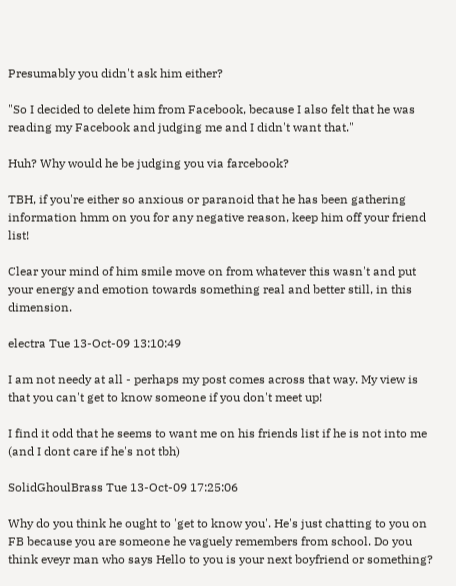Presumably you didn't ask him either?

"So I decided to delete him from Facebook, because I also felt that he was reading my Facebook and judging me and I didn't want that."

Huh? Why would he be judging you via farcebook?

TBH, if you're either so anxious or paranoid that he has been gathering information hmm on you for any negative reason, keep him off your friend list!

Clear your mind of him smile move on from whatever this wasn't and put your energy and emotion towards something real and better still, in this dimension.

electra Tue 13-Oct-09 13:10:49

I am not needy at all - perhaps my post comes across that way. My view is that you can't get to know someone if you don't meet up!

I find it odd that he seems to want me on his friends list if he is not into me (and I dont care if he's not tbh)

SolidGhoulBrass Tue 13-Oct-09 17:25:06

Why do you think he ought to 'get to know you'. He's just chatting to you on FB because you are someone he vaguely remembers from school. Do you think eveyr man who says Hello to you is your next boyfriend or something?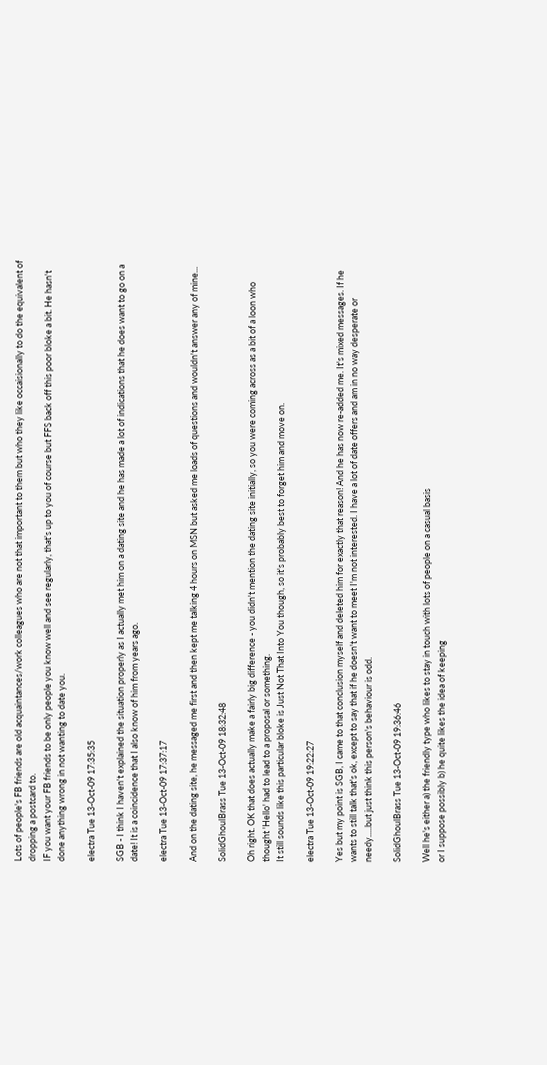Lots of people's FB friends are old acquaintances/work colleagues who are not that important to them but who they like occaisionally to do the equivalent of dropping a postcard to.
IF you want your FB friends to be only people you know well and see regularly, that's up to you of course but FFS back off this poor bloke a bit. He hasn't done anything wrong in not wanting to date you.

electra Tue 13-Oct-09 17:35:35

SGB - I think I haven't explained the situation properly as I actually met him on a dating site and he has made a lot of indications that he does want to go on a date! It is a coincidence that I also know of him from years ago.

electra Tue 13-Oct-09 17:37:17

And on the dating site, he messaged me first and then kept me talking 4 hours on MSN but asked me loads of questions and wouldn't answer any of mine...

SolidGhoulBrass Tue 13-Oct-09 18:32:48

Oh right. OK that does actually make a fairly big difference - you didn't mention the dating site initially, so you were coming across as a bit of a loon who thought 'Hello' had to lead to a proposal or something.
It still sounds like this particular bloke is Just Not That Into You though, so it's probably best to forget him and move on.

electra Tue 13-Oct-09 19:22:27

Yes but my point is SGB, I came to that conclusion myself and deleted him for exactly that reason! And he has now re-added me. It's mixed messages. If he wants to still talk that's ok, except to say that if he doesn't want to meet I'm not interested. I have a lot of date offers and am in no way desperate or needy.....but just think this person's behaviour is odd.

SolidGhoulBrass Tue 13-Oct-09 19:36:46

Well he's either a) the friendly type who likes to stay in touch with lots of people on a casual basis
or I suppose possibly b) he quite likes the idea of keeping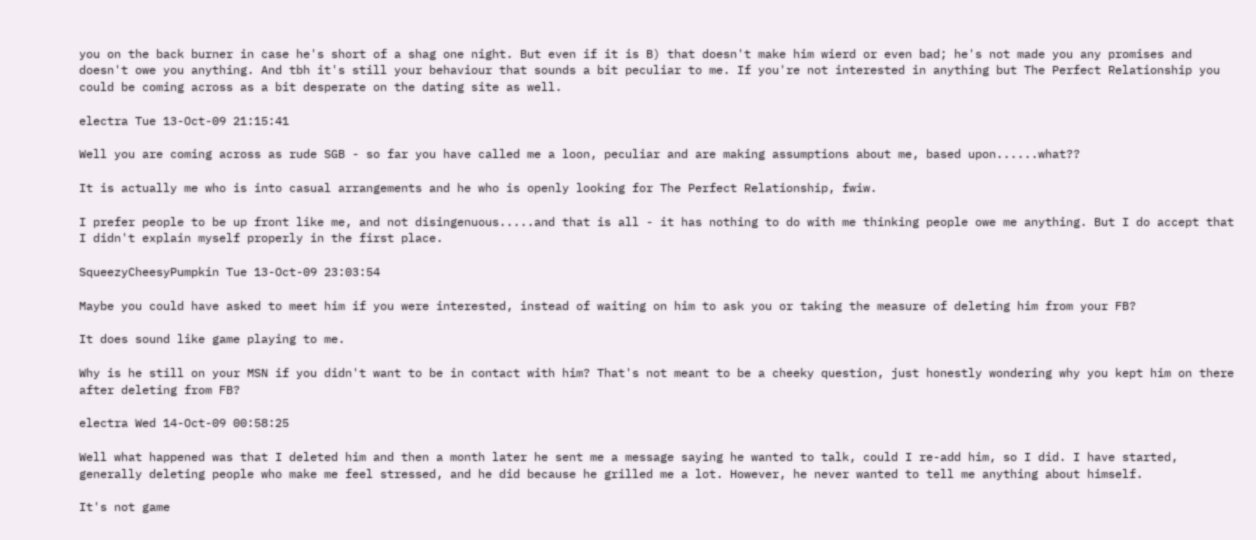you on the back burner in case he's short of a shag one night. But even if it is B) that doesn't make him wierd or even bad; he's not made you any promises and doesn't owe you anything. And tbh it's still your behaviour that sounds a bit peculiar to me. If you're not interested in anything but The Perfect Relationship you could be coming across as a bit desperate on the dating site as well.

electra Tue 13-Oct-09 21:15:41

Well you are coming across as rude SGB - so far you have called me a loon, peculiar and are making assumptions about me, based upon......what??

It is actually me who is into casual arrangements and he who is openly looking for The Perfect Relationship, fwiw.

I prefer people to be up front like me, and not disingenuous.....and that is all - it has nothing to do with me thinking people owe me anything. But I do accept that I didn't explain myself properly in the first place.

SqueezyCheesyPumpkin Tue 13-Oct-09 23:03:54

Maybe you could have asked to meet him if you were interested, instead of waiting on him to ask you or taking the measure of deleting him from your FB?

It does sound like game playing to me.

Why is he still on your MSN if you didn't want to be in contact with him? That's not meant to be a cheeky question, just honestly wondering why you kept him on there after deleting from FB?

electra Wed 14-Oct-09 00:58:25

Well what happened was that I deleted him and then a month later he sent me a message saying he wanted to talk, could I re-add him, so I did. I have started, generally deleting people who make me feel stressed, and he did because he grilled me a lot. However, he never wanted to tell me anything about himself.

It's not game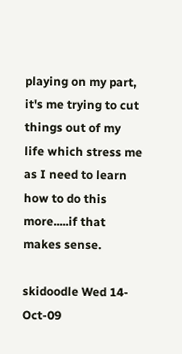playing on my part, it's me trying to cut things out of my life which stress me as I need to learn how to do this more.....if that makes sense.

skidoodle Wed 14-Oct-09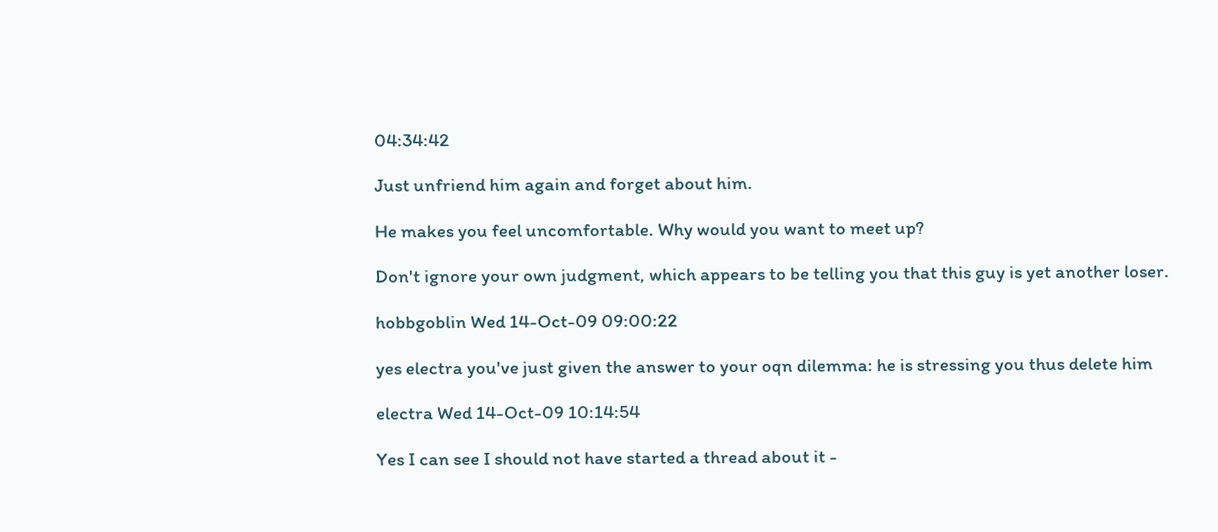04:34:42

Just unfriend him again and forget about him.

He makes you feel uncomfortable. Why would you want to meet up?

Don't ignore your own judgment, which appears to be telling you that this guy is yet another loser.

hobbgoblin Wed 14-Oct-09 09:00:22

yes electra you've just given the answer to your oqn dilemma: he is stressing you thus delete him

electra Wed 14-Oct-09 10:14:54

Yes I can see I should not have started a thread about it -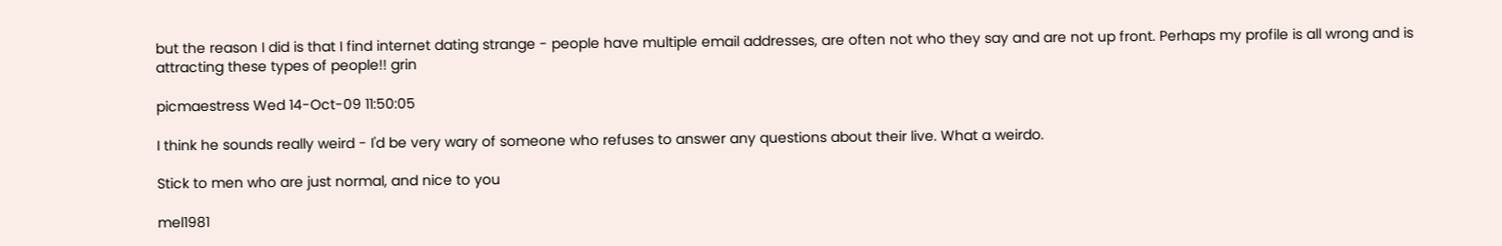but the reason I did is that I find internet dating strange - people have multiple email addresses, are often not who they say and are not up front. Perhaps my profile is all wrong and is attracting these types of people!! grin

picmaestress Wed 14-Oct-09 11:50:05

I think he sounds really weird - I'd be very wary of someone who refuses to answer any questions about their live. What a weirdo.

Stick to men who are just normal, and nice to you

mel1981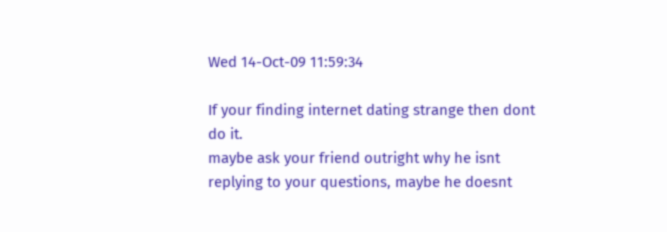Wed 14-Oct-09 11:59:34

If your finding internet dating strange then dont do it.
maybe ask your friend outright why he isnt replying to your questions, maybe he doesnt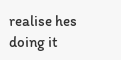realise hes doing it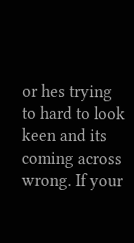or hes trying to hard to look keen and its coming across wrong. If your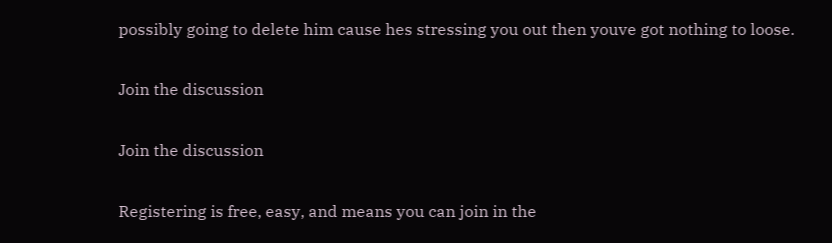possibly going to delete him cause hes stressing you out then youve got nothing to loose.

Join the discussion

Join the discussion

Registering is free, easy, and means you can join in the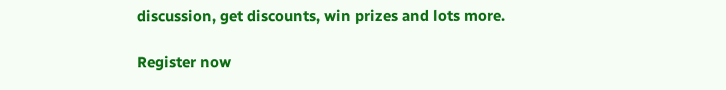discussion, get discounts, win prizes and lots more.

Register now